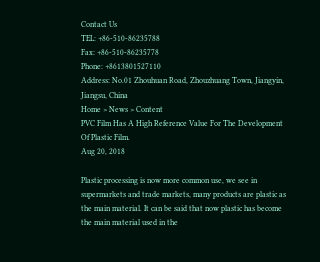Contact Us
TEL: +86-510-86235788
Fax: +86-510-86235778
Phone: +8613801527110
Address: No.01 Zhouhuan Road, Zhouzhuang Town, Jiangyin, Jiangsu, China
Home > News > Content
PVC Film Has A High Reference Value For The Development Of Plastic Film.
Aug 20, 2018

Plastic processing is now more common use, we see in supermarkets and trade markets, many products are plastic as the main material. It can be said that now plastic has become the main material used in the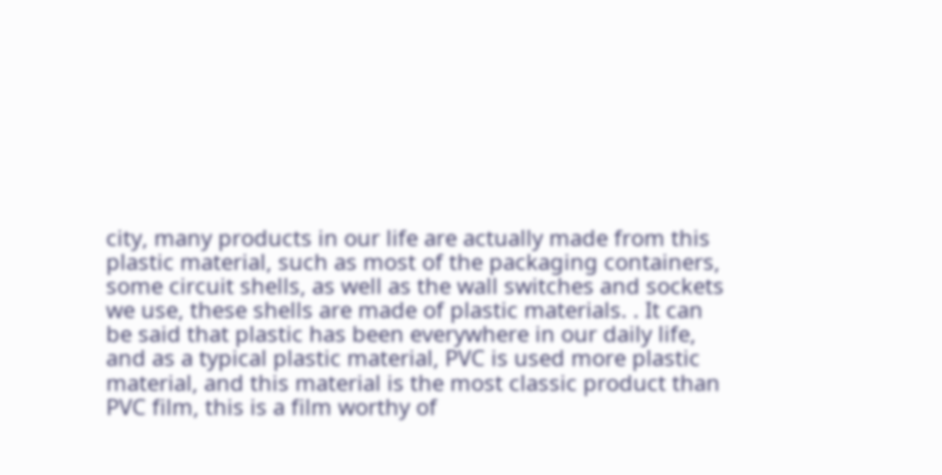city, many products in our life are actually made from this plastic material, such as most of the packaging containers, some circuit shells, as well as the wall switches and sockets we use, these shells are made of plastic materials. . It can be said that plastic has been everywhere in our daily life, and as a typical plastic material, PVC is used more plastic material, and this material is the most classic product than PVC film, this is a film worthy of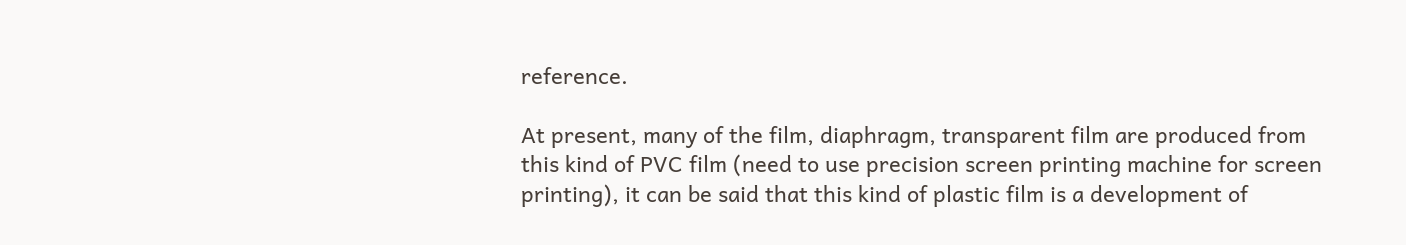reference.

At present, many of the film, diaphragm, transparent film are produced from this kind of PVC film (need to use precision screen printing machine for screen printing), it can be said that this kind of plastic film is a development of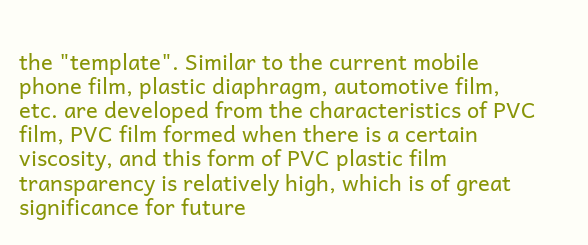the "template". Similar to the current mobile phone film, plastic diaphragm, automotive film, etc. are developed from the characteristics of PVC film, PVC film formed when there is a certain viscosity, and this form of PVC plastic film transparency is relatively high, which is of great significance for future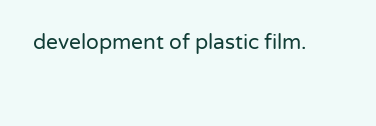development of plastic film.